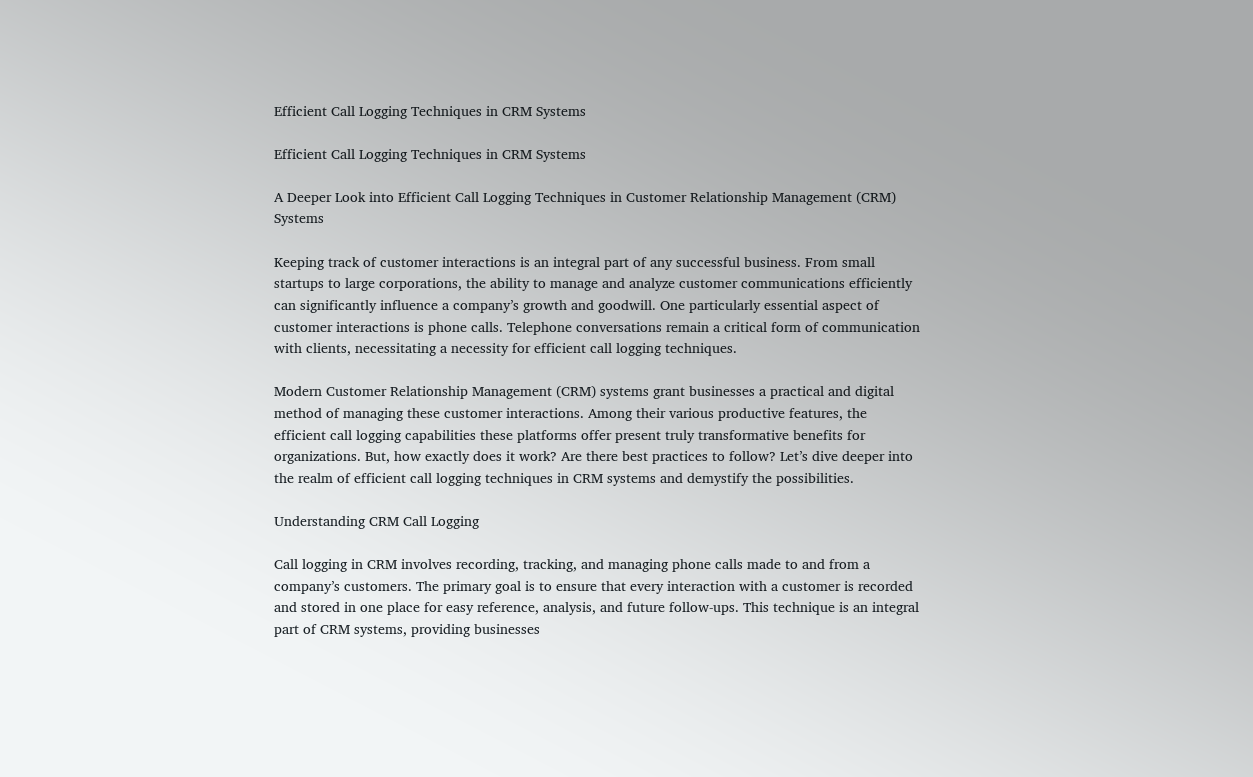Efficient Call Logging Techniques in CRM Systems

Efficient Call Logging Techniques in CRM Systems

A Deeper Look into Efficient Call Logging Techniques in Customer Relationship Management (CRM) Systems

Keeping track of customer interactions is an integral part of any successful business. From small startups to large corporations, the ability to manage and analyze customer communications efficiently can significantly influence a company’s growth and goodwill. One particularly essential aspect of customer interactions is phone calls. Telephone conversations remain a critical form of communication with clients, necessitating a necessity for efficient call logging techniques.

Modern Customer Relationship Management (CRM) systems grant businesses a practical and digital method of managing these customer interactions. Among their various productive features, the efficient call logging capabilities these platforms offer present truly transformative benefits for organizations. But, how exactly does it work? Are there best practices to follow? Let’s dive deeper into the realm of efficient call logging techniques in CRM systems and demystify the possibilities.

Understanding CRM Call Logging

Call logging in CRM involves recording, tracking, and managing phone calls made to and from a company’s customers. The primary goal is to ensure that every interaction with a customer is recorded and stored in one place for easy reference, analysis, and future follow-ups. This technique is an integral part of CRM systems, providing businesses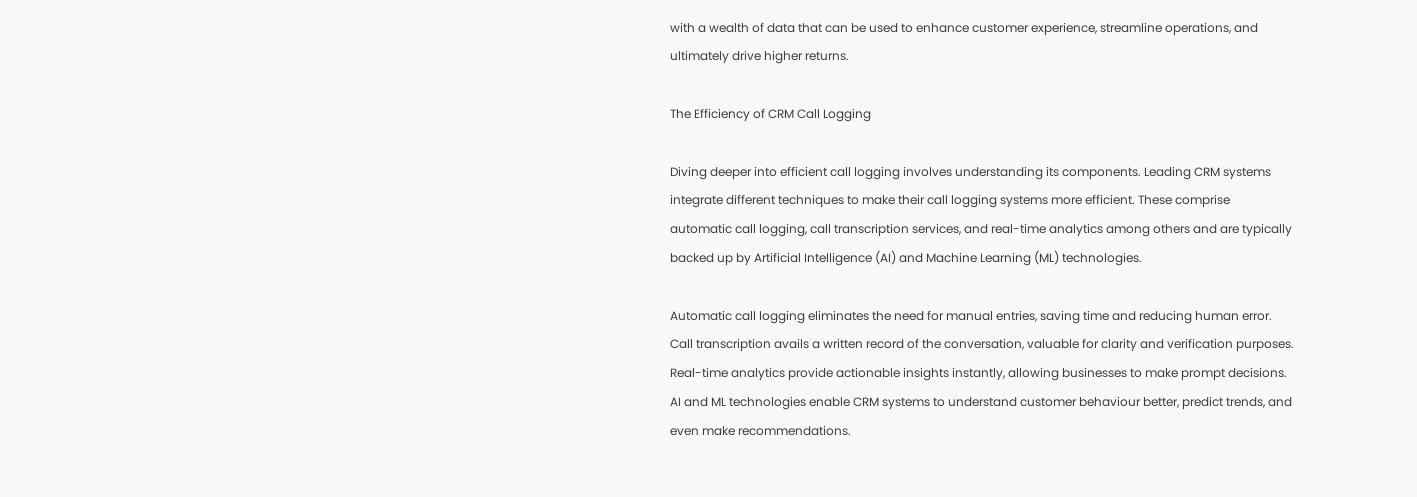with a wealth of data that can be used to enhance customer experience, streamline operations, and ultimately drive higher returns.

The Efficiency of CRM Call Logging

Diving deeper into efficient call logging involves understanding its components. Leading CRM systems integrate different techniques to make their call logging systems more efficient. These comprise automatic call logging, call transcription services, and real-time analytics among others and are typically backed up by Artificial Intelligence (AI) and Machine Learning (ML) technologies.

Automatic call logging eliminates the need for manual entries, saving time and reducing human error. Call transcription avails a written record of the conversation, valuable for clarity and verification purposes. Real-time analytics provide actionable insights instantly, allowing businesses to make prompt decisions. AI and ML technologies enable CRM systems to understand customer behaviour better, predict trends, and even make recommendations.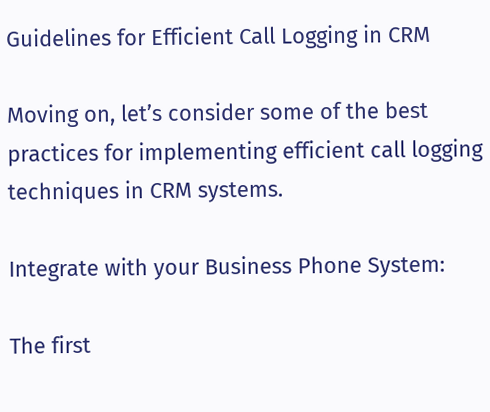Guidelines for Efficient Call Logging in CRM

Moving on, let’s consider some of the best practices for implementing efficient call logging techniques in CRM systems.

Integrate with your Business Phone System:

The first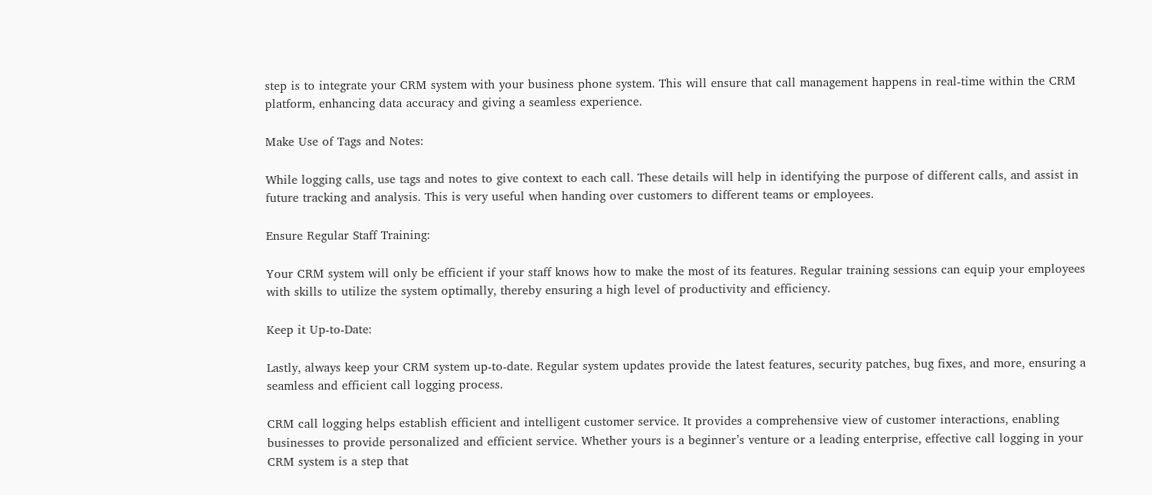step is to integrate your CRM system with your business phone system. This will ensure that call management happens in real-time within the CRM platform, enhancing data accuracy and giving a seamless experience.

Make Use of Tags and Notes:

While logging calls, use tags and notes to give context to each call. These details will help in identifying the purpose of different calls, and assist in future tracking and analysis. This is very useful when handing over customers to different teams or employees.

Ensure Regular Staff Training:

Your CRM system will only be efficient if your staff knows how to make the most of its features. Regular training sessions can equip your employees with skills to utilize the system optimally, thereby ensuring a high level of productivity and efficiency.

Keep it Up-to-Date:

Lastly, always keep your CRM system up-to-date. Regular system updates provide the latest features, security patches, bug fixes, and more, ensuring a seamless and efficient call logging process.

CRM call logging helps establish efficient and intelligent customer service. It provides a comprehensive view of customer interactions, enabling businesses to provide personalized and efficient service. Whether yours is a beginner’s venture or a leading enterprise, effective call logging in your CRM system is a step that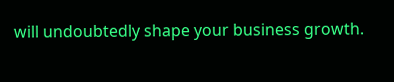will undoubtedly shape your business growth.